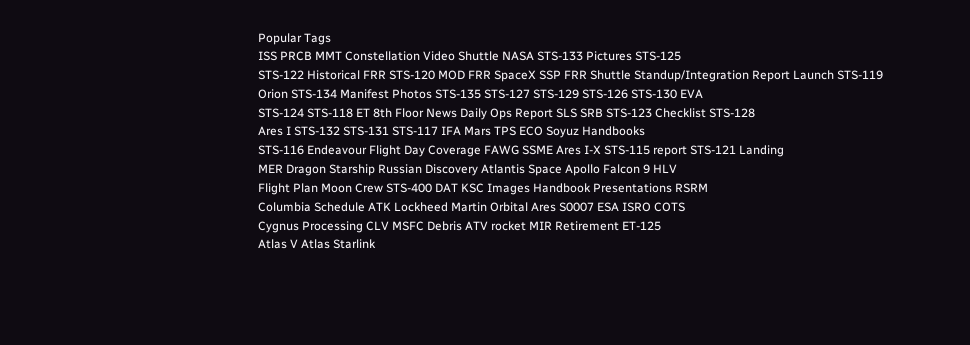Popular Tags
ISS PRCB MMT Constellation Video Shuttle NASA STS-133 Pictures STS-125
STS-122 Historical FRR STS-120 MOD FRR SpaceX SSP FRR Shuttle Standup/Integration Report Launch STS-119
Orion STS-134 Manifest Photos STS-135 STS-127 STS-129 STS-126 STS-130 EVA
STS-124 STS-118 ET 8th Floor News Daily Ops Report SLS SRB STS-123 Checklist STS-128
Ares I STS-132 STS-131 STS-117 IFA Mars TPS ECO Soyuz Handbooks
STS-116 Endeavour Flight Day Coverage FAWG SSME Ares I-X STS-115 report STS-121 Landing
MER Dragon Starship Russian Discovery Atlantis Space Apollo Falcon 9 HLV
Flight Plan Moon Crew STS-400 DAT KSC Images Handbook Presentations RSRM
Columbia Schedule ATK Lockheed Martin Orbital Ares S0007 ESA ISRO COTS
Cygnus Processing CLV MSFC Debris ATV rocket MIR Retirement ET-125
Atlas V Atlas Starlink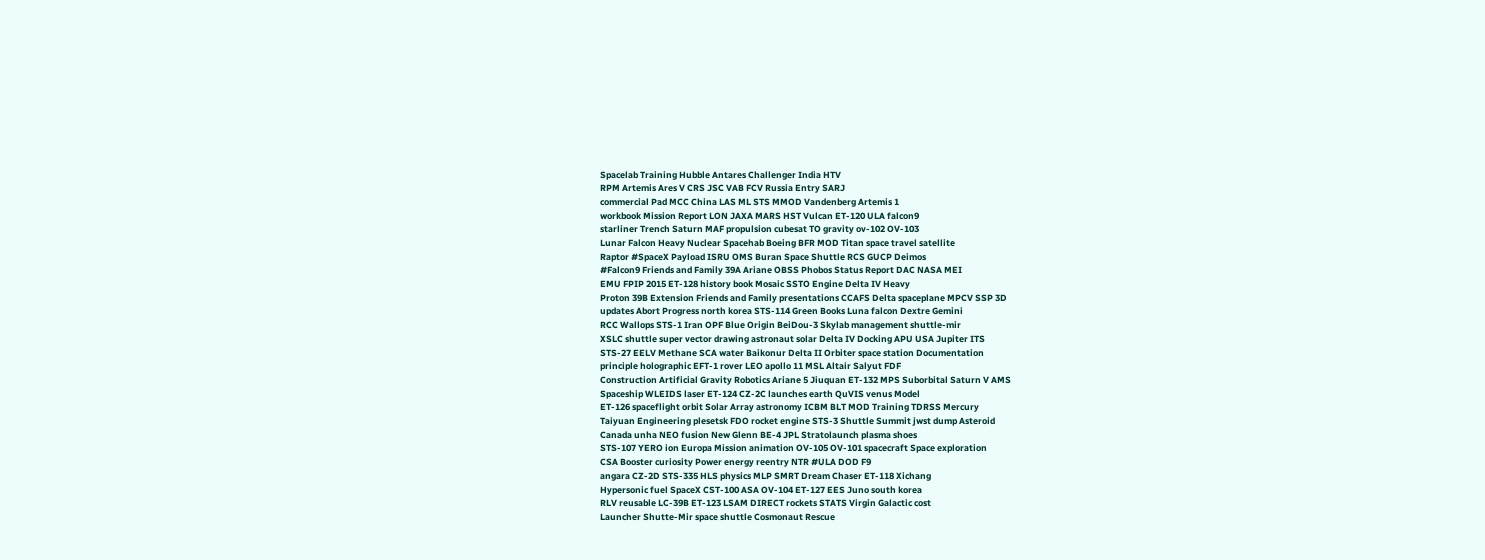Spacelab Training Hubble Antares Challenger India HTV
RPM Artemis Ares V CRS JSC VAB FCV Russia Entry SARJ
commercial Pad MCC China LAS ML STS MMOD Vandenberg Artemis 1
workbook Mission Report LON JAXA MARS HST Vulcan ET-120 ULA falcon9
starliner Trench Saturn MAF propulsion cubesat TO gravity ov-102 OV-103
Lunar Falcon Heavy Nuclear Spacehab Boeing BFR MOD Titan space travel satellite
Raptor #SpaceX Payload ISRU OMS Buran Space Shuttle RCS GUCP Deimos
#Falcon9 Friends and Family 39A Ariane OBSS Phobos Status Report DAC NASA MEI
EMU FPIP 2015 ET-128 history book Mosaic SSTO Engine Delta IV Heavy
Proton 39B Extension Friends and Family presentations CCAFS Delta spaceplane MPCV SSP 3D
updates Abort Progress north korea STS-114 Green Books Luna falcon Dextre Gemini
RCC Wallops STS-1 Iran OPF Blue Origin BeiDou-3 Skylab management shuttle-mir
XSLC shuttle super vector drawing astronaut solar Delta IV Docking APU USA Jupiter ITS
STS-27 EELV Methane SCA water Baikonur Delta II Orbiter space station Documentation
principle holographic EFT-1 rover LEO apollo 11 MSL Altair Salyut FDF
Construction Artificial Gravity Robotics Ariane 5 Jiuquan ET-132 MPS Suborbital Saturn V AMS
Spaceship WLEIDS laser ET-124 CZ-2C launches earth QuVIS venus Model
ET-126 spaceflight orbit Solar Array astronomy ICBM BLT MOD Training TDRSS Mercury
Taiyuan Engineering plesetsk FDO rocket engine STS-3 Shuttle Summit jwst dump Asteroid
Canada unha NEO fusion New Glenn BE-4 JPL Stratolaunch plasma shoes
STS-107 YERO ion Europa Mission animation OV-105 OV-101 spacecraft Space exploration
CSA Booster curiosity Power energy reentry NTR #ULA DOD F9
angara CZ-2D STS-335 HLS physics MLP SMRT Dream Chaser ET-118 Xichang
Hypersonic fuel SpaceX CST-100 ASA OV-104 ET-127 EES Juno south korea
RLV reusable LC-39B ET-123 LSAM DIRECT rockets STATS Virgin Galactic cost
Launcher Shutte-Mir space shuttle Cosmonaut Rescue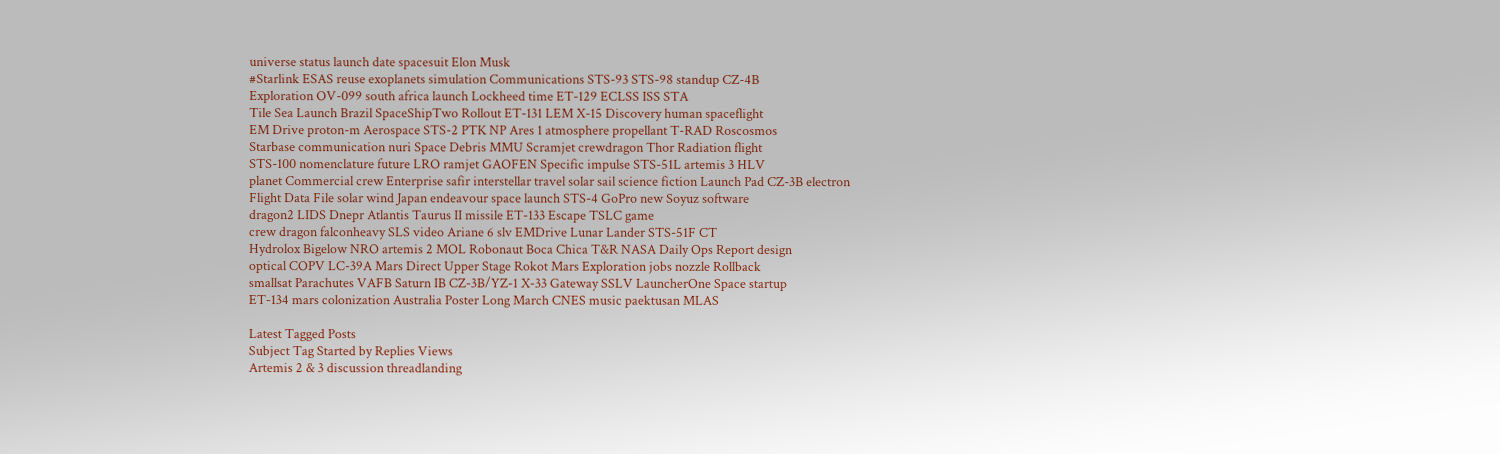universe status launch date spacesuit Elon Musk
#Starlink ESAS reuse exoplanets simulation Communications STS-93 STS-98 standup CZ-4B
Exploration OV-099 south africa launch Lockheed time ET-129 ECLSS ISS STA
Tile Sea Launch Brazil SpaceShipTwo Rollout ET-131 LEM X-15 Discovery human spaceflight
EM Drive proton-m Aerospace STS-2 PTK NP Ares 1 atmosphere propellant T-RAD Roscosmos
Starbase communication nuri Space Debris MMU Scramjet crewdragon Thor Radiation flight
STS-100 nomenclature future LRO ramjet GAOFEN Specific impulse STS-51L artemis 3 HLV
planet Commercial crew Enterprise safir interstellar travel solar sail science fiction Launch Pad CZ-3B electron
Flight Data File solar wind Japan endeavour space launch STS-4 GoPro new Soyuz software
dragon2 LIDS Dnepr Atlantis Taurus II missile ET-133 Escape TSLC game
crew dragon falconheavy SLS video Ariane 6 slv EMDrive Lunar Lander STS-51F CT
Hydrolox Bigelow NRO artemis 2 MOL Robonaut Boca Chica T&R NASA Daily Ops Report design
optical COPV LC-39A Mars Direct Upper Stage Rokot Mars Exploration jobs nozzle Rollback
smallsat Parachutes VAFB Saturn IB CZ-3B/YZ-1 X-33 Gateway SSLV LauncherOne Space startup
ET-134 mars colonization Australia Poster Long March CNES music paektusan MLAS

Latest Tagged Posts
Subject Tag Started by Replies Views
Artemis 2 & 3 discussion threadlanding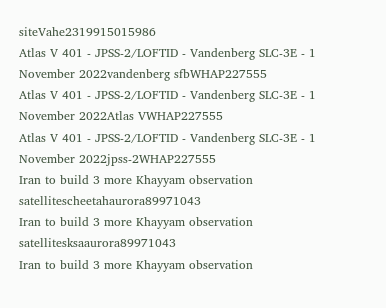siteVahe2319915015986
Atlas V 401 - JPSS-2/LOFTID - Vandenberg SLC-3E - 1 November 2022vandenberg sfbWHAP227555
Atlas V 401 - JPSS-2/LOFTID - Vandenberg SLC-3E - 1 November 2022Atlas VWHAP227555
Atlas V 401 - JPSS-2/LOFTID - Vandenberg SLC-3E - 1 November 2022jpss-2WHAP227555
Iran to build 3 more Khayyam observation satellitescheetahaurora89971043
Iran to build 3 more Khayyam observation satellitesksaaurora89971043
Iran to build 3 more Khayyam observation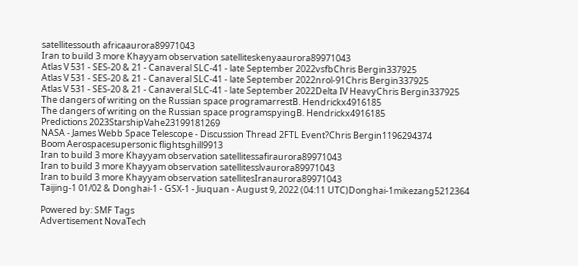satellitessouth africaaurora89971043
Iran to build 3 more Khayyam observation satelliteskenyaaurora89971043
Atlas V 531 - SES-20 & 21 - Canaveral SLC-41 - late September 2022vsfbChris Bergin337925
Atlas V 531 - SES-20 & 21 - Canaveral SLC-41 - late September 2022nrol-91Chris Bergin337925
Atlas V 531 - SES-20 & 21 - Canaveral SLC-41 - late September 2022Delta IV HeavyChris Bergin337925
The dangers of writing on the Russian space programarrestB. Hendrickx4916185
The dangers of writing on the Russian space programspyingB. Hendrickx4916185
Predictions 2023StarshipVahe23199181269
NASA - James Webb Space Telescope - Discussion Thread 2FTL Event?Chris Bergin1196294374
Boom Aerospacesupersonic flightsghill9913
Iran to build 3 more Khayyam observation satellitessafiraurora89971043
Iran to build 3 more Khayyam observation satellitesslvaurora89971043
Iran to build 3 more Khayyam observation satellitesIranaurora89971043
Taijing-1 01/02 & Donghai-1 - GSX-1 - Jiuquan - August 9, 2022 (04:11 UTC)Donghai-1mikezang5212364

Powered by: SMF Tags
Advertisement NovaTech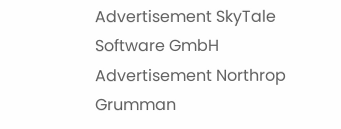Advertisement SkyTale Software GmbH
Advertisement Northrop Grumman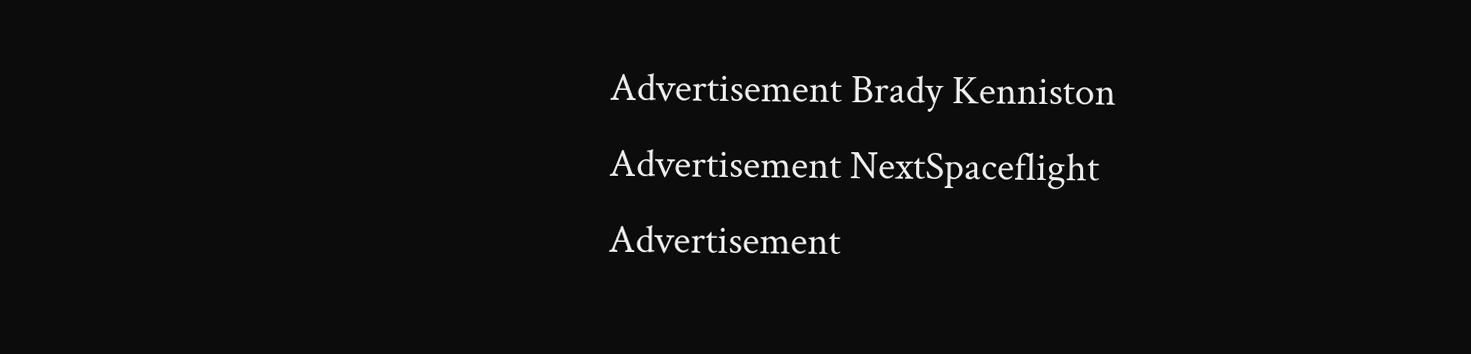Advertisement Brady Kenniston
Advertisement NextSpaceflight
Advertisement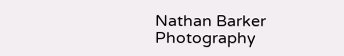Nathan Barker Photography